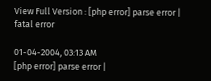View Full Version : [php error] parse error | fatal error

01-04-2004, 03:13 AM
[php error] parse error |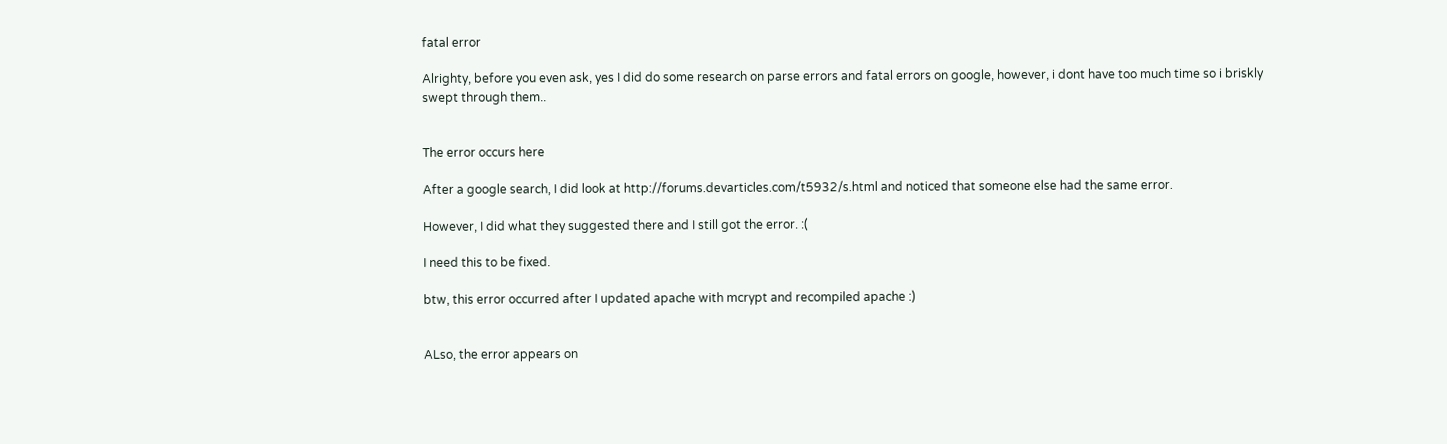fatal error

Alrighty, before you even ask, yes I did do some research on parse errors and fatal errors on google, however, i dont have too much time so i briskly swept through them..


The error occurs here

After a google search, I did look at http://forums.devarticles.com/t5932/s.html and noticed that someone else had the same error.

However, I did what they suggested there and I still got the error. :(

I need this to be fixed.

btw, this error occurred after I updated apache with mcrypt and recompiled apache :)


ALso, the error appears on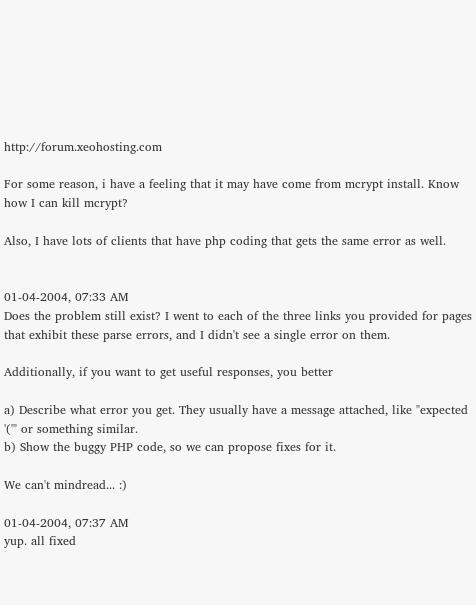http://forum.xeohosting.com

For some reason, i have a feeling that it may have come from mcrypt install. Know how I can kill mcrypt?

Also, I have lots of clients that have php coding that gets the same error as well.


01-04-2004, 07:33 AM
Does the problem still exist? I went to each of the three links you provided for pages that exhibit these parse errors, and I didn't see a single error on them.

Additionally, if you want to get useful responses, you better

a) Describe what error you get. They usually have a message attached, like "expected '('" or something similar.
b) Show the buggy PHP code, so we can propose fixes for it.

We can't mindread... :)

01-04-2004, 07:37 AM
yup. all fixed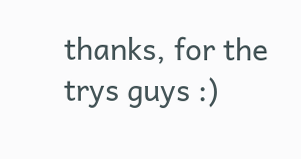thanks, for the trys guys :)